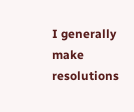I generally make resolutions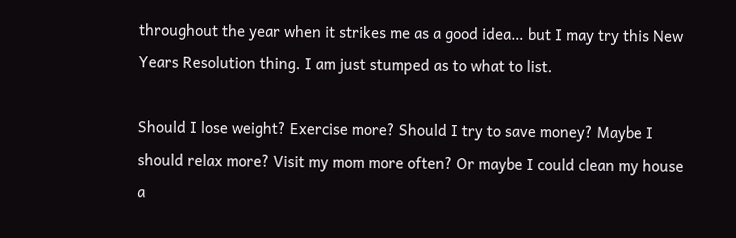throughout the year when it strikes me as a good idea… but I may try this New Years Resolution thing. I am just stumped as to what to list.

Should I lose weight? Exercise more? Should I try to save money? Maybe I should relax more? Visit my mom more often? Or maybe I could clean my house a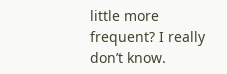little more frequent? I really don’t know.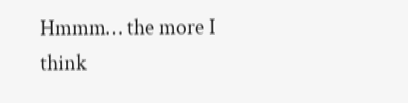Hmmm… the more I think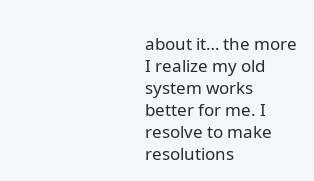about it… the more I realize my old system works better for me. I resolve to make resolutions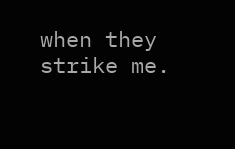when they strike me.